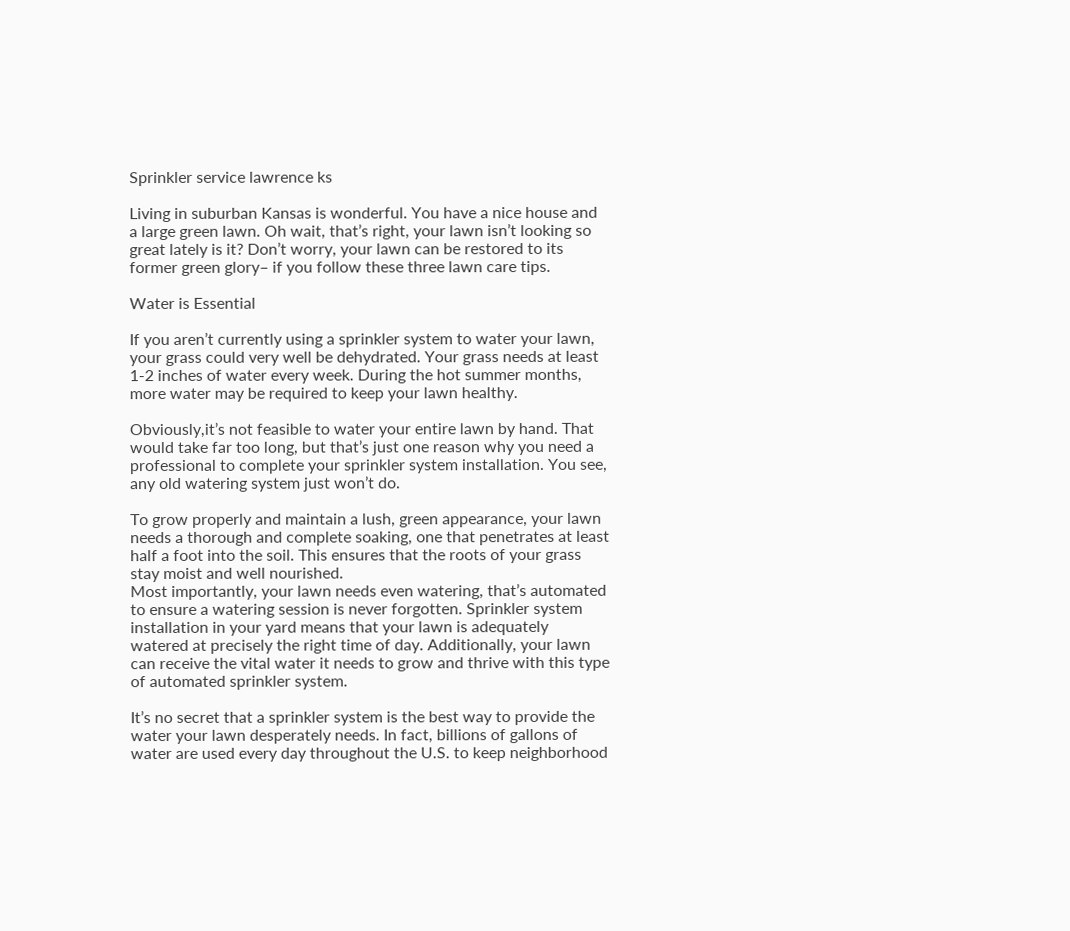Sprinkler service lawrence ks

Living in suburban Kansas is wonderful. You have a nice house and a large green lawn. Oh wait, that’s right, your lawn isn’t looking so great lately is it? Don’t worry, your lawn can be restored to its former green glory– if you follow these three lawn care tips.

Water is Essential

If you aren’t currently using a sprinkler system to water your lawn, your grass could very well be dehydrated. Your grass needs at least 1-2 inches of water every week. During the hot summer months, more water may be required to keep your lawn healthy.

Obviously,it’s not feasible to water your entire lawn by hand. That would take far too long, but that’s just one reason why you need a professional to complete your sprinkler system installation. You see, any old watering system just won’t do.

To grow properly and maintain a lush, green appearance, your lawn needs a thorough and complete soaking, one that penetrates at least half a foot into the soil. This ensures that the roots of your grass stay moist and well nourished.
Most importantly, your lawn needs even watering, that’s automated to ensure a watering session is never forgotten. Sprinkler system installation in your yard means that your lawn is adequately watered at precisely the right time of day. Additionally, your lawn can receive the vital water it needs to grow and thrive with this type of automated sprinkler system.

It’s no secret that a sprinkler system is the best way to provide the water your lawn desperately needs. In fact, billions of gallons of water are used every day throughout the U.S. to keep neighborhood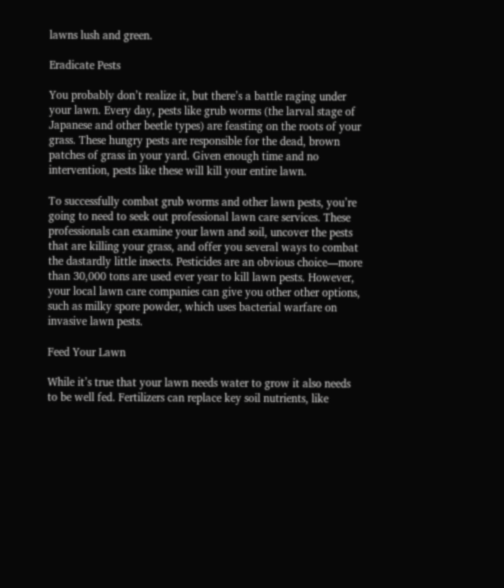lawns lush and green.

Eradicate Pests

You probably don’t realize it, but there’s a battle raging under your lawn. Every day, pests like grub worms (the larval stage of Japanese and other beetle types) are feasting on the roots of your grass. These hungry pests are responsible for the dead, brown patches of grass in your yard. Given enough time and no intervention, pests like these will kill your entire lawn.

To successfully combat grub worms and other lawn pests, you’re going to need to seek out professional lawn care services. These professionals can examine your lawn and soil, uncover the pests that are killing your grass, and offer you several ways to combat the dastardly little insects. Pesticides are an obvious choice—more than 30,000 tons are used ever year to kill lawn pests. However, your local lawn care companies can give you other other options, such as milky spore powder, which uses bacterial warfare on invasive lawn pests.

Feed Your Lawn

While it’s true that your lawn needs water to grow it also needs to be well fed. Fertilizers can replace key soil nutrients, like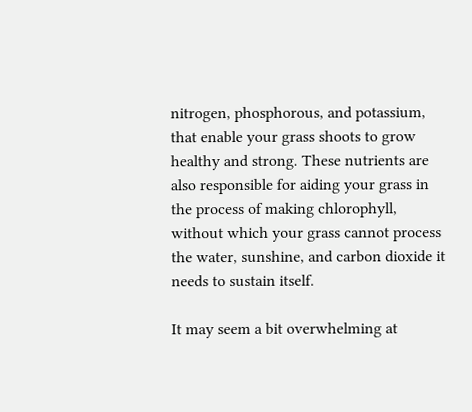nitrogen, phosphorous, and potassium, that enable your grass shoots to grow healthy and strong. These nutrients are also responsible for aiding your grass in the process of making chlorophyll, without which your grass cannot process the water, sunshine, and carbon dioxide it needs to sustain itself.

It may seem a bit overwhelming at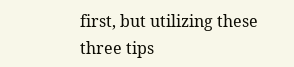first, but utilizing these three tips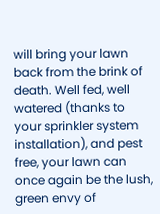will bring your lawn back from the brink of death. Well fed, well watered (thanks to your sprinkler system installation), and pest free, your lawn can once again be the lush, green envy of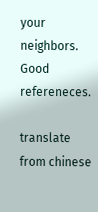your neighbors.
Good refereneces.

translate from chinese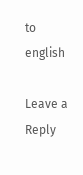to english

Leave a Reply